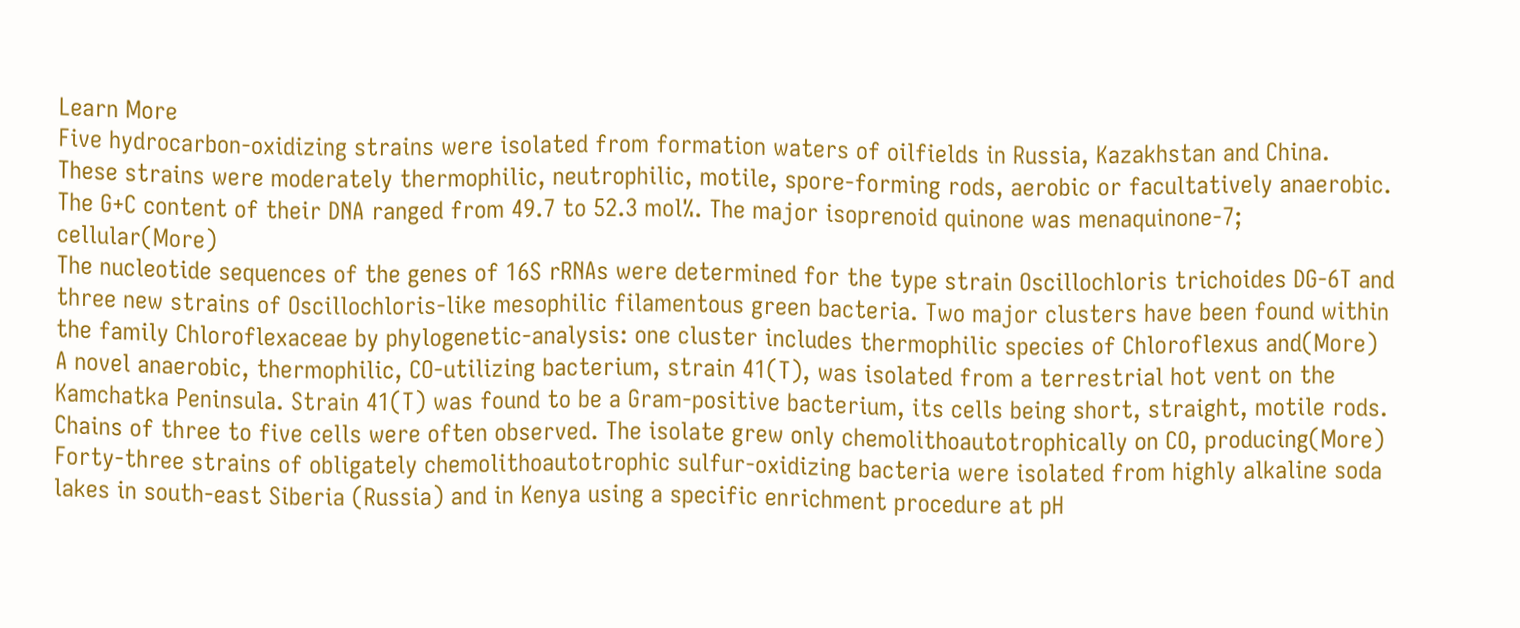Learn More
Five hydrocarbon-oxidizing strains were isolated from formation waters of oilfields in Russia, Kazakhstan and China. These strains were moderately thermophilic, neutrophilic, motile, spore-forming rods, aerobic or facultatively anaerobic. The G+C content of their DNA ranged from 49.7 to 52.3 mol%. The major isoprenoid quinone was menaquinone-7; cellular(More)
The nucleotide sequences of the genes of 16S rRNAs were determined for the type strain Oscillochloris trichoides DG-6T and three new strains of Oscillochloris-like mesophilic filamentous green bacteria. Two major clusters have been found within the family Chloroflexaceae by phylogenetic-analysis: one cluster includes thermophilic species of Chloroflexus and(More)
A novel anaerobic, thermophilic, CO-utilizing bacterium, strain 41(T), was isolated from a terrestrial hot vent on the Kamchatka Peninsula. Strain 41(T) was found to be a Gram-positive bacterium, its cells being short, straight, motile rods. Chains of three to five cells were often observed. The isolate grew only chemolithoautotrophically on CO, producing(More)
Forty-three strains of obligately chemolithoautotrophic sulfur-oxidizing bacteria were isolated from highly alkaline soda lakes in south-east Siberia (Russia) and in Kenya using a specific enrichment procedure at pH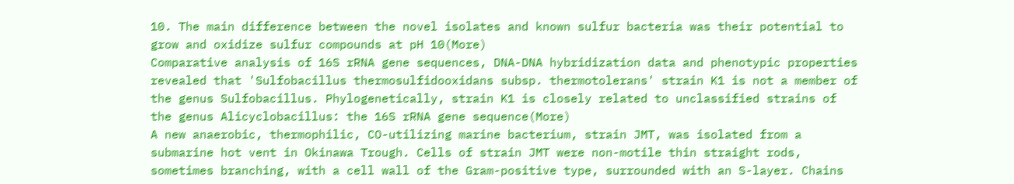10. The main difference between the novel isolates and known sulfur bacteria was their potential to grow and oxidize sulfur compounds at pH 10(More)
Comparative analysis of 16S rRNA gene sequences, DNA-DNA hybridization data and phenotypic properties revealed that 'Sulfobacillus thermosulfidooxidans subsp. thermotolerans' strain K1 is not a member of the genus Sulfobacillus. Phylogenetically, strain K1 is closely related to unclassified strains of the genus Alicyclobacillus: the 16S rRNA gene sequence(More)
A new anaerobic, thermophilic, CO-utilizing marine bacterium, strain JMT, was isolated from a submarine hot vent in Okinawa Trough. Cells of strain JMT were non-motile thin straight rods, sometimes branching, with a cell wall of the Gram-positive type, surrounded with an S-layer. Chains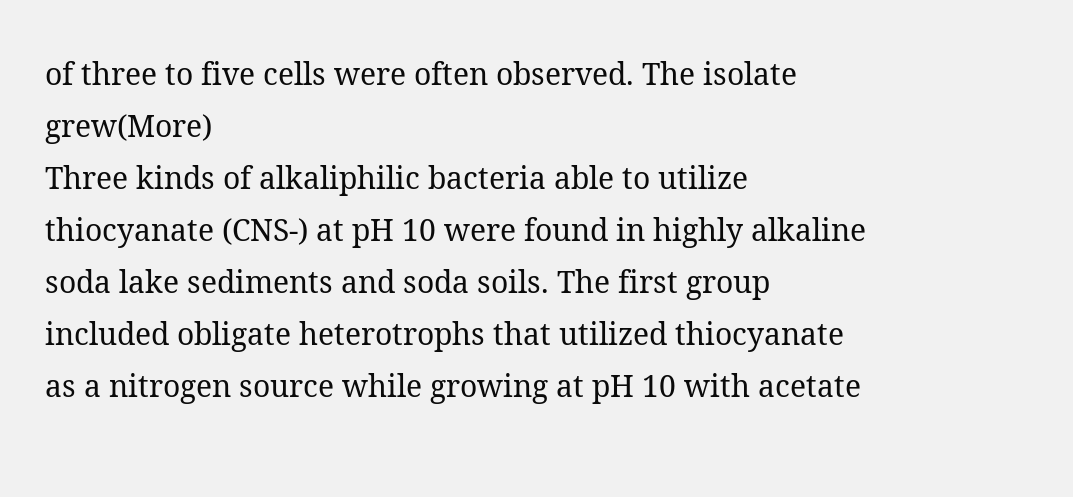of three to five cells were often observed. The isolate grew(More)
Three kinds of alkaliphilic bacteria able to utilize thiocyanate (CNS-) at pH 10 were found in highly alkaline soda lake sediments and soda soils. The first group included obligate heterotrophs that utilized thiocyanate as a nitrogen source while growing at pH 10 with acetate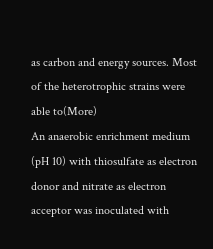as carbon and energy sources. Most of the heterotrophic strains were able to(More)
An anaerobic enrichment medium (pH 10) with thiosulfate as electron donor and nitrate as electron acceptor was inoculated with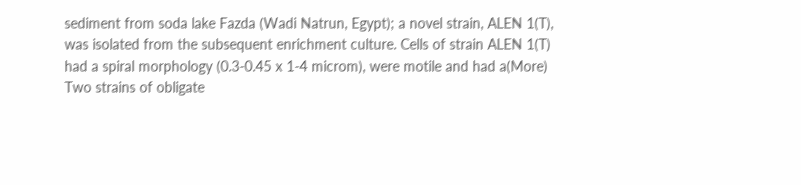sediment from soda lake Fazda (Wadi Natrun, Egypt); a novel strain, ALEN 1(T), was isolated from the subsequent enrichment culture. Cells of strain ALEN 1(T) had a spiral morphology (0.3-0.45 x 1-4 microm), were motile and had a(More)
Two strains of obligate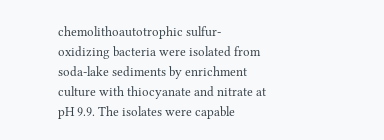chemolithoautotrophic sulfur-oxidizing bacteria were isolated from soda-lake sediments by enrichment culture with thiocyanate and nitrate at pH 9.9. The isolates were capable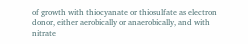of growth with thiocyanate or thiosulfate as electron donor, either aerobically or anaerobically, and with nitrate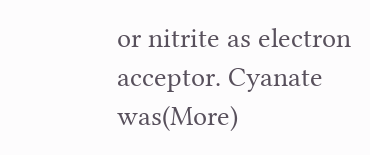or nitrite as electron acceptor. Cyanate was(More)